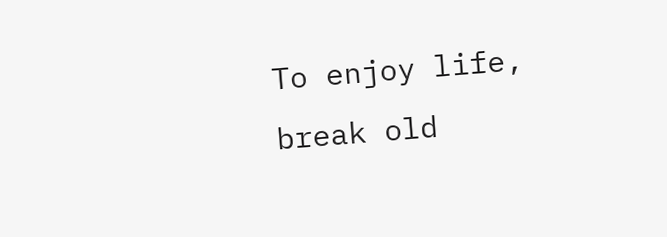To enjoy life, break old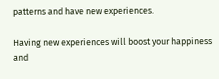patterns and have new experiences.

Having new experiences will boost your happiness and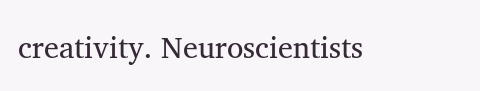creativity. Neuroscientists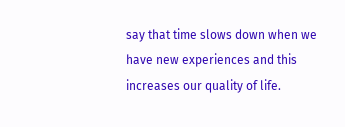say that time slows down when we have new experiences and this increases our quality of life.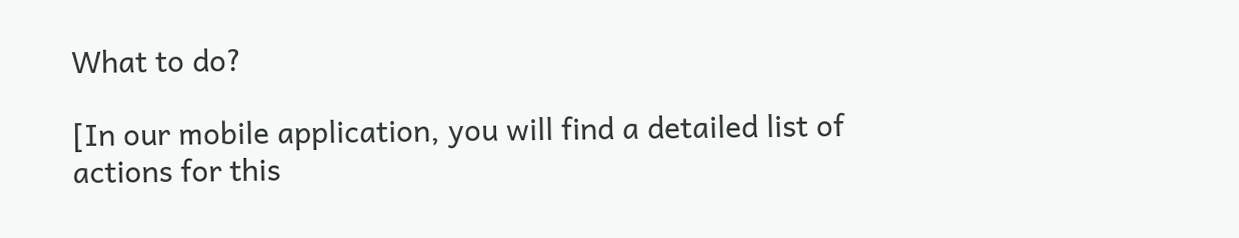What to do?

[In our mobile application, you will find a detailed list of actions for this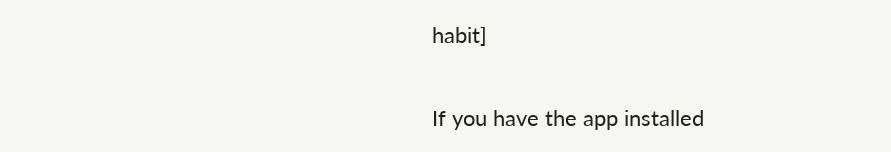habit]

If you have the app installed